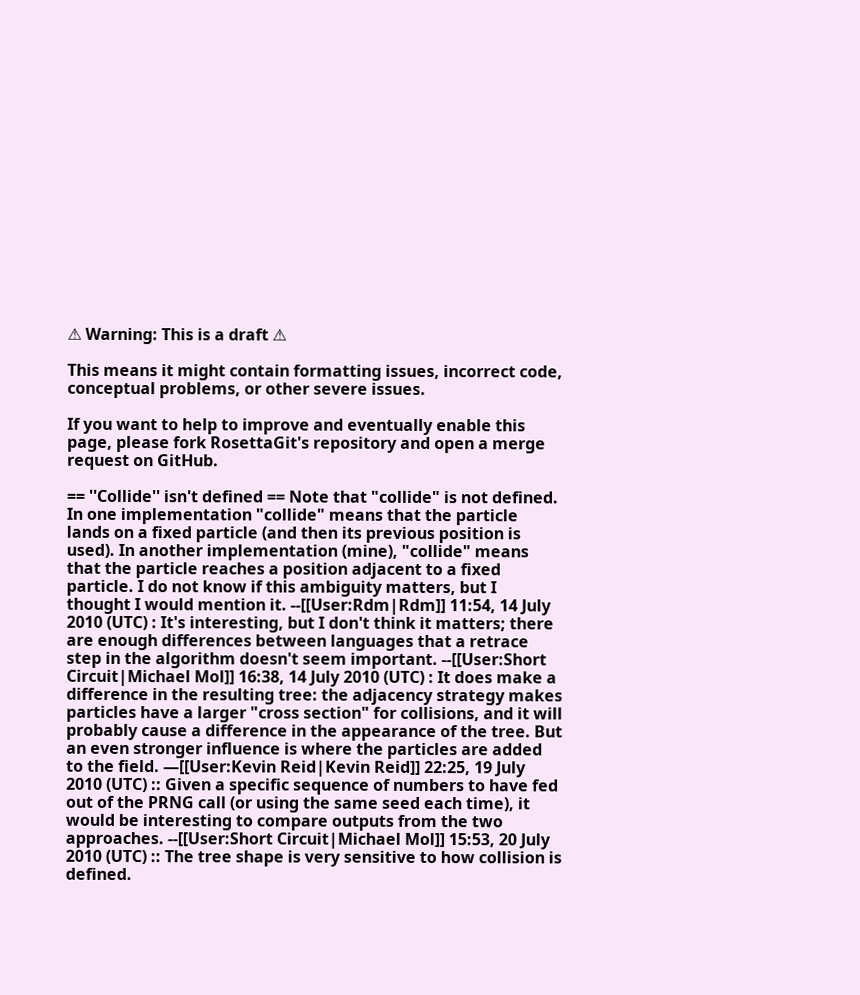⚠ Warning: This is a draft ⚠

This means it might contain formatting issues, incorrect code, conceptual problems, or other severe issues.

If you want to help to improve and eventually enable this page, please fork RosettaGit's repository and open a merge request on GitHub.

== ''Collide'' isn't defined == Note that "collide" is not defined. In one implementation "collide" means that the particle lands on a fixed particle (and then its previous position is used). In another implementation (mine), "collide" means that the particle reaches a position adjacent to a fixed particle. I do not know if this ambiguity matters, but I thought I would mention it. --[[User:Rdm|Rdm]] 11:54, 14 July 2010 (UTC) : It's interesting, but I don't think it matters; there are enough differences between languages that a retrace step in the algorithm doesn't seem important. --[[User:Short Circuit|Michael Mol]] 16:38, 14 July 2010 (UTC) : It does make a difference in the resulting tree: the adjacency strategy makes particles have a larger "cross section" for collisions, and it will probably cause a difference in the appearance of the tree. But an even stronger influence is where the particles are added to the field. —[[User:Kevin Reid|Kevin Reid]] 22:25, 19 July 2010 (UTC) :: Given a specific sequence of numbers to have fed out of the PRNG call (or using the same seed each time), it would be interesting to compare outputs from the two approaches. --[[User:Short Circuit|Michael Mol]] 15:53, 20 July 2010 (UTC) :: The tree shape is very sensitive to how collision is defined.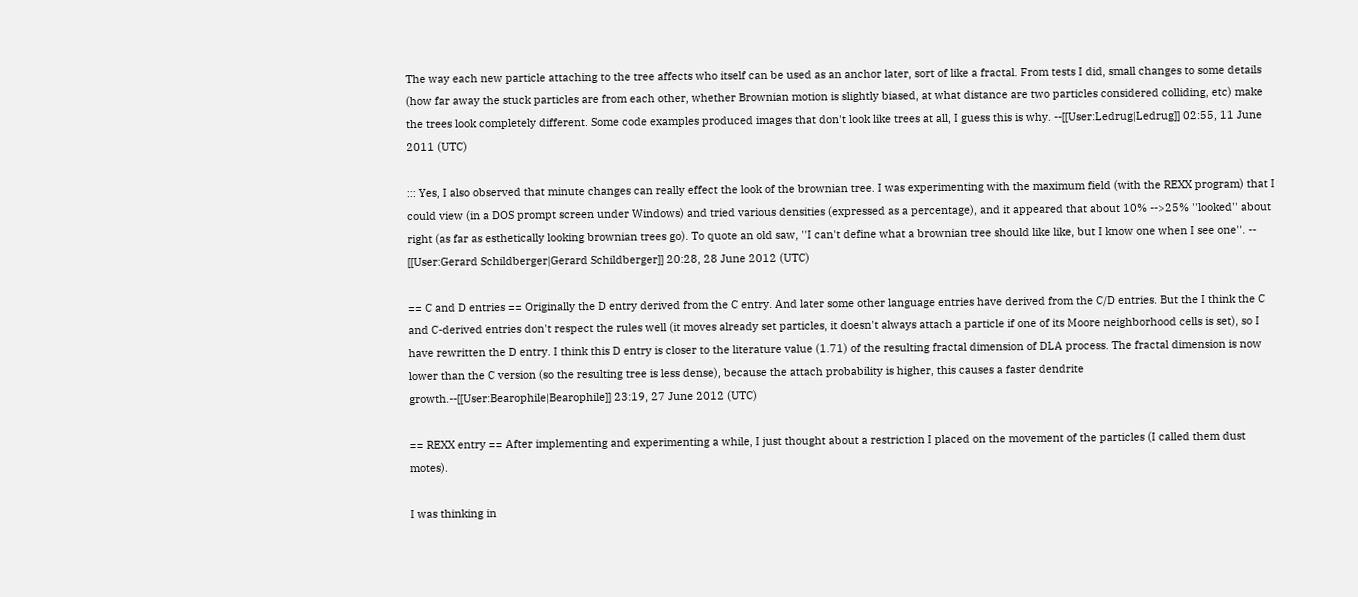The way each new particle attaching to the tree affects who itself can be used as an anchor later, sort of like a fractal. From tests I did, small changes to some details (how far away the stuck particles are from each other, whether Brownian motion is slightly biased, at what distance are two particles considered colliding, etc) make the trees look completely different. Some code examples produced images that don't look like trees at all, I guess this is why. --[[User:Ledrug|Ledrug]] 02:55, 11 June 2011 (UTC)

::: Yes, I also observed that minute changes can really effect the look of the brownian tree. I was experimenting with the maximum field (with the REXX program) that I could view (in a DOS prompt screen under Windows) and tried various densities (expressed as a percentage), and it appeared that about 10% -->25% ''looked'' about right (as far as esthetically looking brownian trees go). To quote an old saw, ''I can't define what a brownian tree should like like, but I know one when I see one''. -- [[User:Gerard Schildberger|Gerard Schildberger]] 20:28, 28 June 2012 (UTC)

== C and D entries == Originally the D entry derived from the C entry. And later some other language entries have derived from the C/D entries. But the I think the C and C-derived entries don't respect the rules well (it moves already set particles, it doesn't always attach a particle if one of its Moore neighborhood cells is set), so I have rewritten the D entry. I think this D entry is closer to the literature value (1.71) of the resulting fractal dimension of DLA process. The fractal dimension is now lower than the C version (so the resulting tree is less dense), because the attach probability is higher, this causes a faster dendrite growth.--[[User:Bearophile|Bearophile]] 23:19, 27 June 2012 (UTC)

== REXX entry == After implementing and experimenting a while, I just thought about a restriction I placed on the movement of the particles (I called them dust motes).

I was thinking in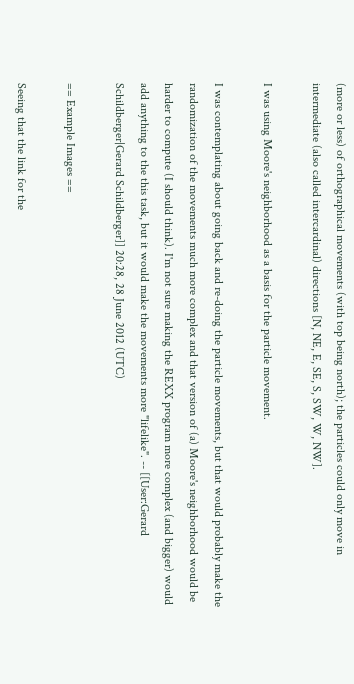(more or less) of orthographical movements (with top being north); the particles could only move in intermediate (also called intercardinal) directions [N, NE, E, SE, S, SW, W, NW].

I was using Moore's neighborhood as a basis for the particle movement.

I was contemplating about going back and re-doing the particle movements, but that would probably make the randomization of the movements much more complex and that version of (a) Moore's neighborhood would be harder to compute (I should think). I'm not sure making the REXX program more complex (and bigger) would add anything to the this task, but it would make the movements more "lifelike". -- [[User:Gerard Schildberger|Gerard Schildberger]] 20:28, 28 June 2012 (UTC)

== Example Images ==

Seeing that the link for the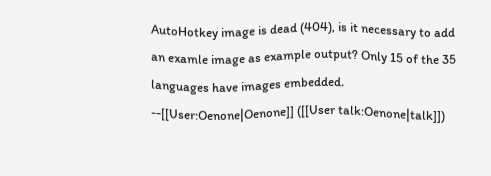AutoHotkey image is dead (404), is it necessary to add an examle image as example output? Only 15 of the 35 languages have images embedded. --[[User:Oenone|Oenone]] ([[User talk:Oenone|talk]])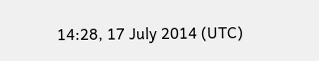14:28, 17 July 2014 (UTC)